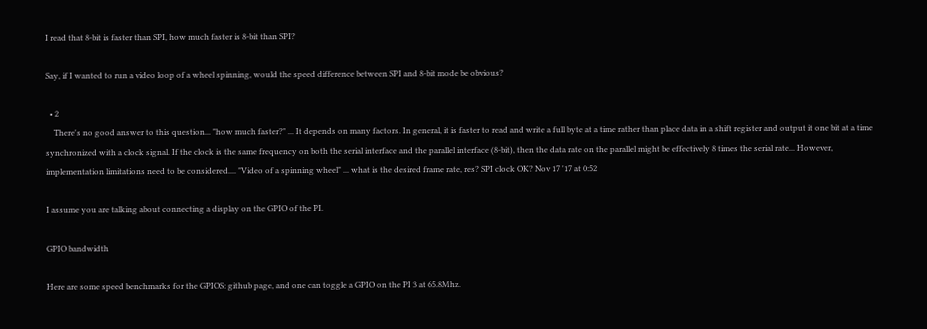I read that 8-bit is faster than SPI, how much faster is 8-bit than SPI?

Say, if I wanted to run a video loop of a wheel spinning, would the speed difference between SPI and 8-bit mode be obvious?

  • 2
    There's no good answer to this question... "how much faster?" ... It depends on many factors. In general, it is faster to read and write a full byte at a time rather than place data in a shift register and output it one bit at a time synchronized with a clock signal. If the clock is the same frequency on both the serial interface and the parallel interface (8-bit), then the data rate on the parallel might be effectively 8 times the serial rate... However, implementation limitations need to be considered.... "Video of a spinning wheel" ... what is the desired frame rate, res? SPI clock OK? Nov 17 '17 at 0:52

I assume you are talking about connecting a display on the GPIO of the PI.

GPIO bandwidth

Here are some speed benchmarks for the GPIOS: github page, and one can toggle a GPIO on the PI 3 at 65.8Mhz.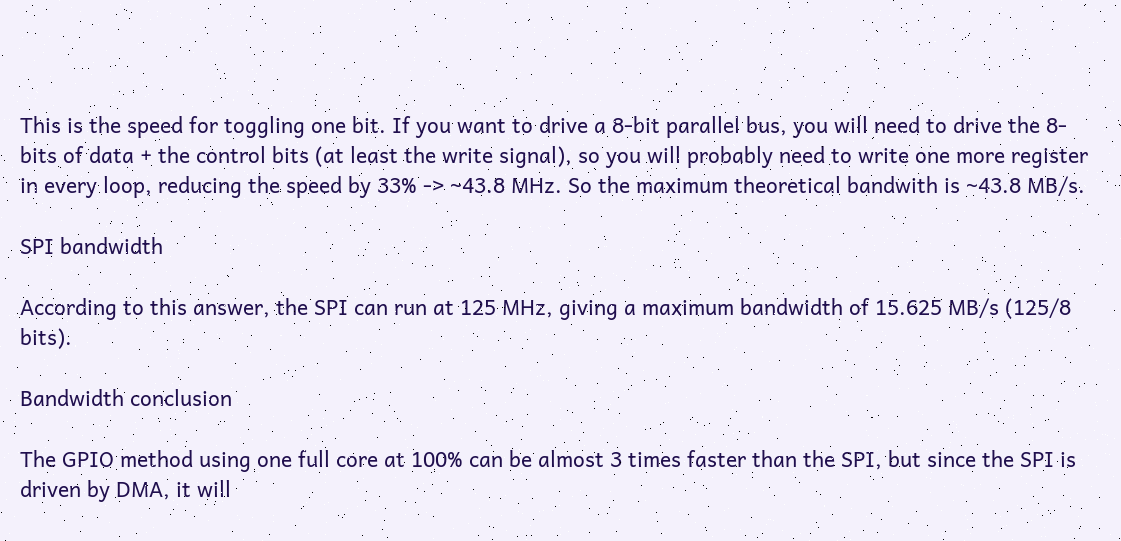This is the speed for toggling one bit. If you want to drive a 8-bit parallel bus, you will need to drive the 8-bits of data + the control bits (at least the write signal), so you will probably need to write one more register in every loop, reducing the speed by 33% -> ~43.8 MHz. So the maximum theoretical bandwith is ~43.8 MB/s.

SPI bandwidth

According to this answer, the SPI can run at 125 MHz, giving a maximum bandwidth of 15.625 MB/s (125/8 bits).

Bandwidth conclusion

The GPIO method using one full core at 100% can be almost 3 times faster than the SPI, but since the SPI is driven by DMA, it will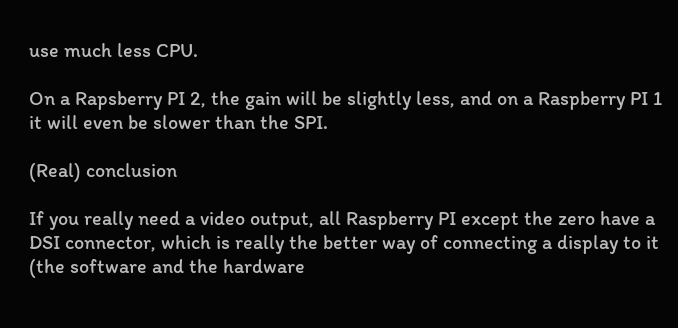use much less CPU.

On a Rapsberry PI 2, the gain will be slightly less, and on a Raspberry PI 1 it will even be slower than the SPI.

(Real) conclusion

If you really need a video output, all Raspberry PI except the zero have a DSI connector, which is really the better way of connecting a display to it (the software and the hardware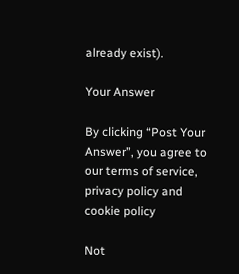already exist).

Your Answer

By clicking “Post Your Answer”, you agree to our terms of service, privacy policy and cookie policy

Not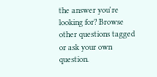the answer you're looking for? Browse other questions tagged or ask your own question.